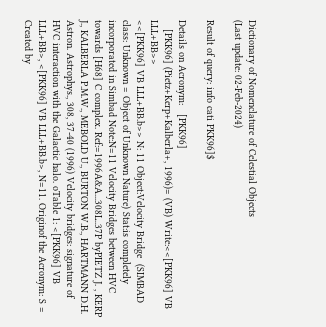Dictionary of Nomenclature of Celestial Objects
(Last update: 02-Feb-2024)

Result of query: info cati PKK96]$

Details on Acronym:   [PKK96]
   [PKK96] (Pietz+Kerp+Kalberla+, 1996)= (VB) Write:<<[PKK96] VB LLL+BB>>
<<[PKK96] VB LLL+BB.b>> N: 11 Object:Velocity Bridge  (SIMBAD class: Unknown = Object of Unknown Nature) Stat:is completely incorporated in Simbad Note:N=11 Velocity Bridges between HVC towards [H68] C complex. Ref:=1996A&A...308L..37P byPIETZ J. , KERP J., KALBERLA P.M.W., MEBOLD U., BURTON W.B., HARTMANN D.H. Astron. Astrophys., 308, 37-40 (1996) Velocity bridges: signature of HVC interaction with the Galactic halo. oTable 1: <[PKK96] VB LLL+BB>, <[PKK96] VB LLL+BB.b>, N=11. Originof the Acronym: S = Created by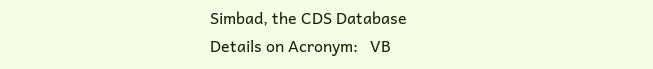Simbad, the CDS Database
Details on Acronym:   VB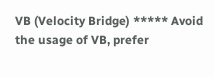VB (Velocity Bridge) ***** Avoid the usage of VB, prefer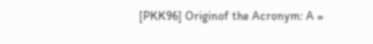[PKK96] Originof the Acronym: A =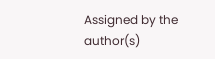Assigned by the author(s)